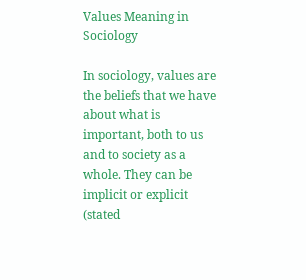Values Meaning in Sociology

In sociology, values are the beliefs that we have about what is important, both to us and to society as a whole. They can be implicit or explicit (stated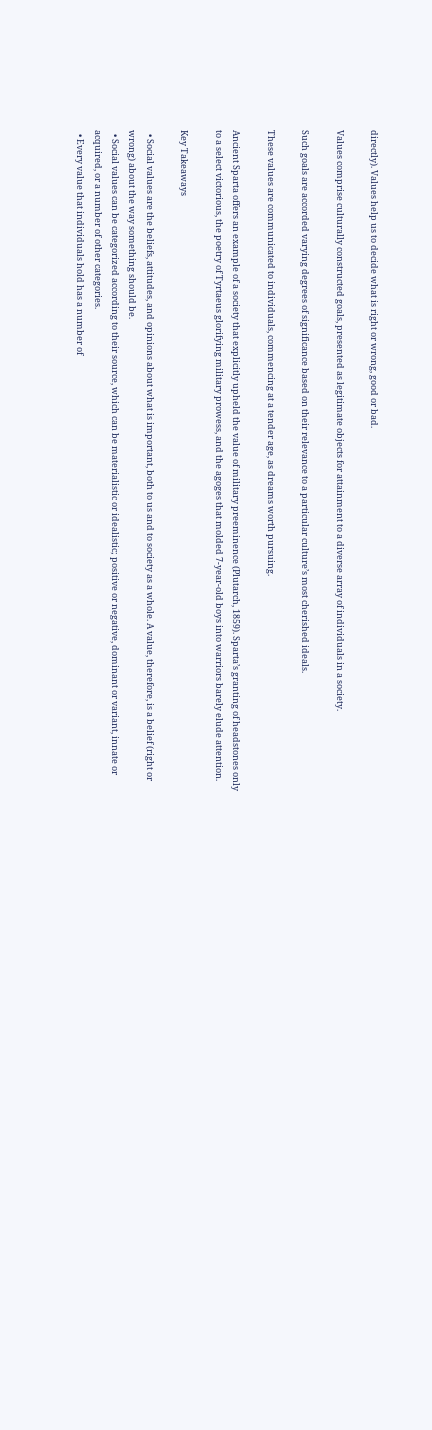directly). Values help us to decide what is right or wrong, good or bad.

Values comprise culturally constructed goals, presented as legitimate objects for attainment to a diverse array of individuals in a society.

Such goals are accorded varying degrees of significance based on their relevance to a particular culture’s most cherished ideals.

These values are communicated to individuals, commencing at a tender age, as dreams worth pursuing.

Ancient Sparta offers an example of a society that explicitly upheld the value of military preeminence (Plutarch, 1859). Sparta’s granting of headstones only to a select victorious, the poetry of Tyrtaeus glorifying military prowess, and the agoges that molded 7-year-old boys into warriors barely elude attention.

Key Takeaways

  • Social values are the beliefs, attitudes, and opinions about what is important, both to us and to society as a whole. A value, therefore, is a belief (right or wrong) about the way something should be.
  • Social values can be categorized according to their source, which can be materialistic or idealistic; positive or negative, dominant or variant, innate or acquired, or a number of other categories.
  • Every value that individuals hold has a number of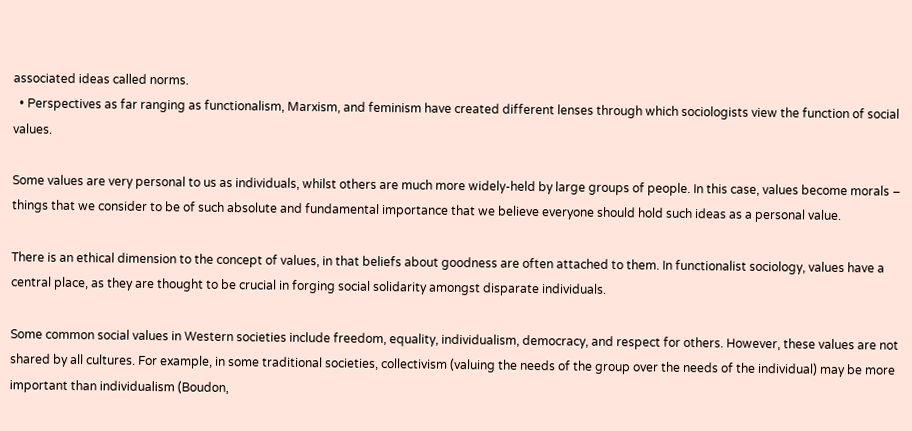associated ideas called norms.
  • Perspectives as far ranging as functionalism, Marxism, and feminism have created different lenses through which sociologists view the function of social values.

Some values are very personal to us as individuals, whilst others are much more widely-held by large groups of people. In this case, values become morals – things that we consider to be of such absolute and fundamental importance that we believe everyone should hold such ideas as a personal value.

There is an ethical dimension to the concept of values, in that beliefs about goodness are often attached to them. In functionalist sociology, values have a central place, as they are thought to be crucial in forging social solidarity amongst disparate individuals.

Some common social values in Western societies include freedom, equality, individualism, democracy, and respect for others. However, these values are not shared by all cultures. For example, in some traditional societies, collectivism (valuing the needs of the group over the needs of the individual) may be more important than individualism (Boudon,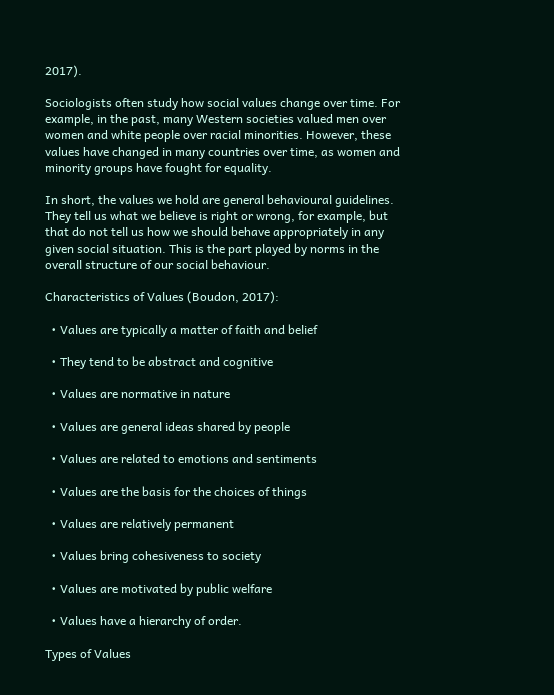2017).

Sociologists often study how social values change over time. For example, in the past, many Western societies valued men over women and white people over racial minorities. However, these values have changed in many countries over time, as women and minority groups have fought for equality.

In short, the values we hold are general behavioural guidelines. They tell us what we believe is right or wrong, for example, but that do not tell us how we should behave appropriately in any given social situation. This is the part played by norms in the overall structure of our social behaviour.

Characteristics of Values (Boudon, 2017):

  • Values are typically a matter of faith and belief

  • They tend to be abstract and cognitive

  • Values are normative in nature

  • Values are general ideas shared by people

  • Values are related to emotions and sentiments

  • Values are the basis for the choices of things

  • Values are relatively permanent

  • Values bring cohesiveness to society

  • Values are motivated by public welfare

  • Values have a hierarchy of order.

Types of Values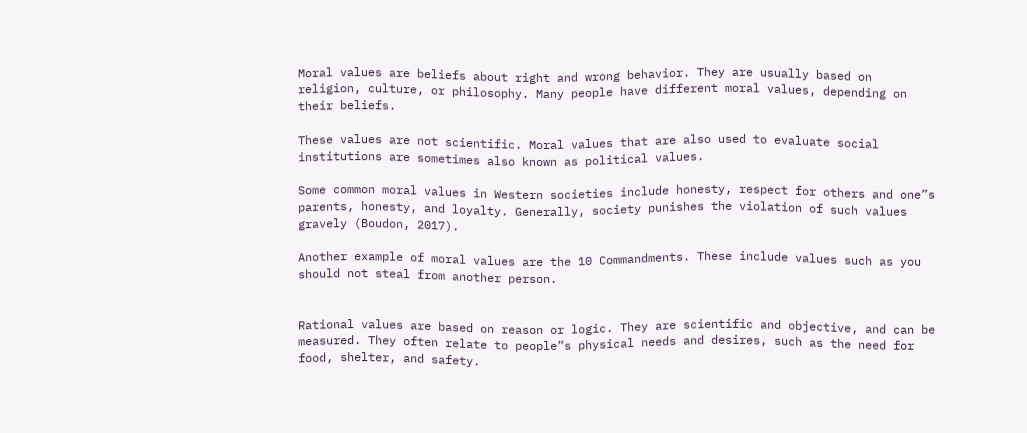Moral values are beliefs about right and wrong behavior. They are usually based on religion, culture, or philosophy. Many people have different moral values, depending on their beliefs.

These values are not scientific. Moral values that are also used to evaluate social institutions are sometimes also known as political values.

Some common moral values in Western societies include honesty, respect for others and one”s parents, honesty, and loyalty. Generally, society punishes the violation of such values gravely (Boudon, 2017).

Another example of moral values are the 10 Commandments. These include values such as you should not steal from another person.


Rational values are based on reason or logic. They are scientific and objective, and can be measured. They often relate to people”s physical needs and desires, such as the need for food, shelter, and safety.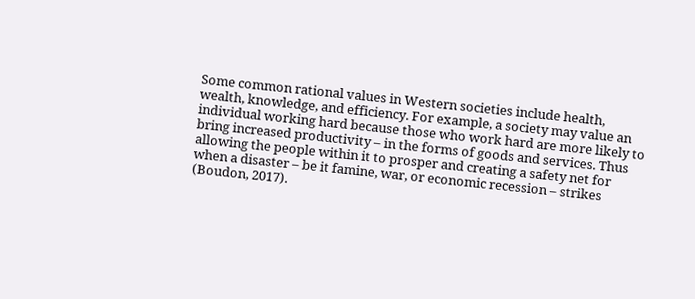Some common rational values in Western societies include health, wealth, knowledge, and efficiency. For example, a society may value an individual working hard because those who work hard are more likely to bring increased productivity – in the forms of goods and services. Thus allowing the people within it to prosper and creating a safety net for when a disaster – be it famine, war, or economic recession – strikes (Boudon, 2017).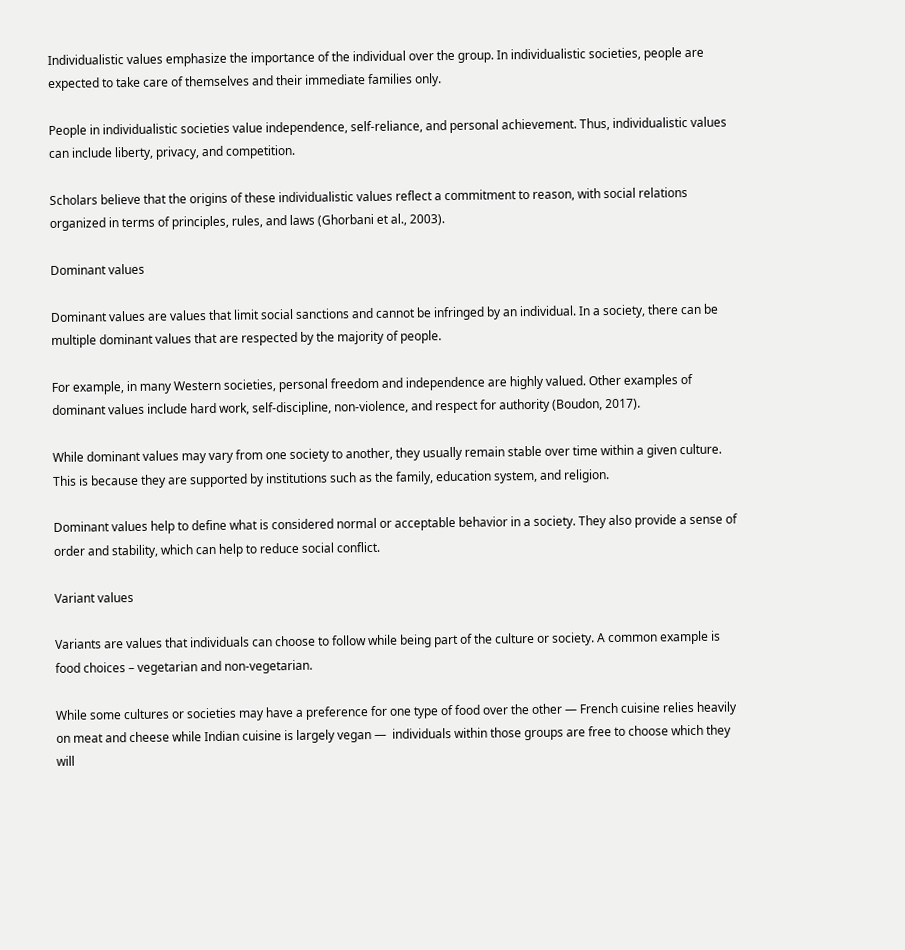Individualistic values emphasize the importance of the individual over the group. In individualistic societies, people are expected to take care of themselves and their immediate families only.

People in individualistic societies value independence, self-reliance, and personal achievement. Thus, individualistic values can include liberty, privacy, and competition.

Scholars believe that the origins of these individualistic values reflect a commitment to reason, with social relations organized in terms of principles, rules, and laws (Ghorbani et al., 2003).

Dominant values

Dominant values are values that limit social sanctions and cannot be infringed by an individual. In a society, there can be multiple dominant values that are respected by the majority of people.

For example, in many Western societies, personal freedom and independence are highly valued. Other examples of dominant values include hard work, self-discipline, non-violence, and respect for authority (Boudon, 2017).

While dominant values may vary from one society to another, they usually remain stable over time within a given culture. This is because they are supported by institutions such as the family, education system, and religion.

Dominant values help to define what is considered normal or acceptable behavior in a society. They also provide a sense of order and stability, which can help to reduce social conflict.

Variant values

Variants are values that individuals can choose to follow while being part of the culture or society. A common example is food choices – vegetarian and non-vegetarian.

While some cultures or societies may have a preference for one type of food over the other — French cuisine relies heavily on meat and cheese while Indian cuisine is largely vegan —  individuals within those groups are free to choose which they will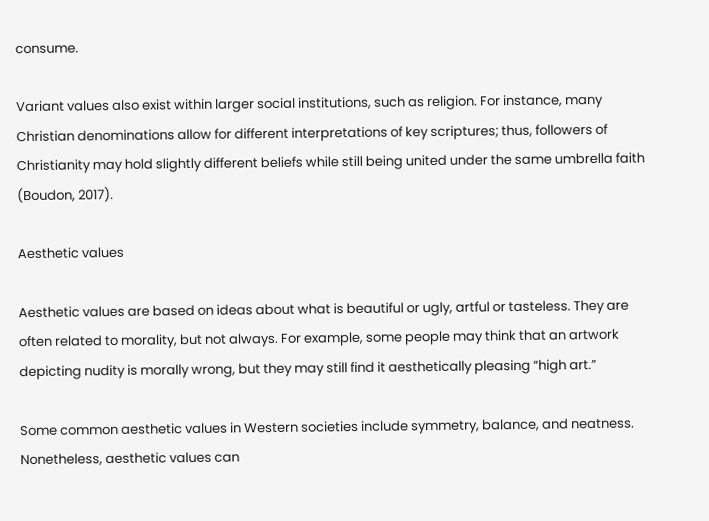consume.

Variant values also exist within larger social institutions, such as religion. For instance, many Christian denominations allow for different interpretations of key scriptures; thus, followers of Christianity may hold slightly different beliefs while still being united under the same umbrella faith (Boudon, 2017).

Aesthetic values

Aesthetic values are based on ideas about what is beautiful or ugly, artful or tasteless. They are often related to morality, but not always. For example, some people may think that an artwork depicting nudity is morally wrong, but they may still find it aesthetically pleasing “high art.”

Some common aesthetic values in Western societies include symmetry, balance, and neatness. Nonetheless, aesthetic values can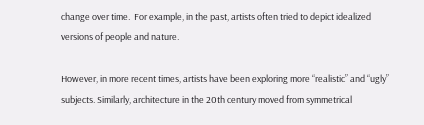change over time.  For example, in the past, artists often tried to depict idealized versions of people and nature.

However, in more recent times, artists have been exploring more “realistic” and “ugly” subjects. Similarly, architecture in the 20th century moved from symmetrical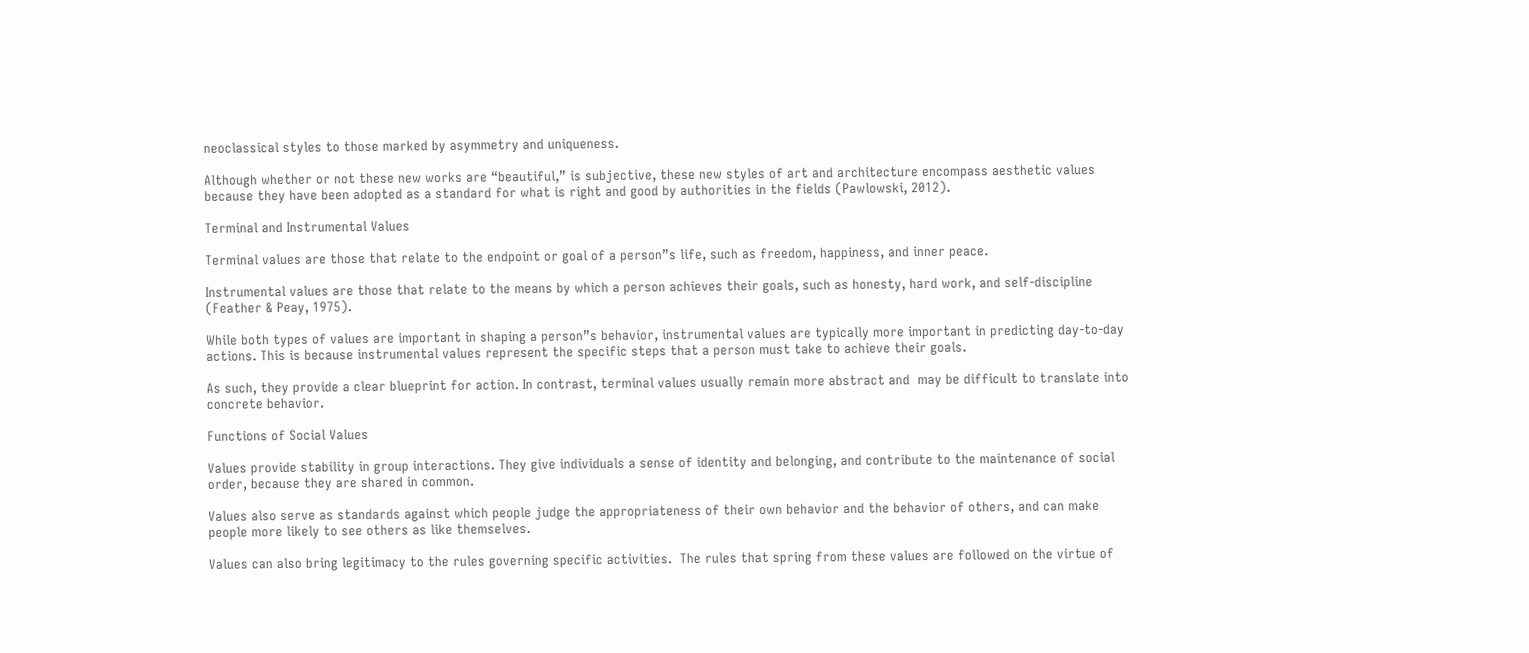neoclassical styles to those marked by asymmetry and uniqueness.

Although whether or not these new works are “beautiful,” is subjective, these new styles of art and architecture encompass aesthetic values because they have been adopted as a standard for what is right and good by authorities in the fields (Pawlowski, 2012).

Terminal and Instrumental Values

Terminal values are those that relate to the endpoint or goal of a person”s life, such as freedom, happiness, and inner peace.

Instrumental values are those that relate to the means by which a person achieves their goals, such as honesty, hard work, and self-discipline (Feather & Peay, 1975).

While both types of values are important in shaping a person”s behavior, instrumental values are typically more important in predicting day-to-day actions. This is because instrumental values represent the specific steps that a person must take to achieve their goals.

As such, they provide a clear blueprint for action. In contrast, terminal values usually remain more abstract and  may be difficult to translate into concrete behavior.

Functions of Social Values

Values provide stability in group interactions. They give individuals a sense of identity and belonging, and contribute to the maintenance of social order, because they are shared in common.

Values also serve as standards against which people judge the appropriateness of their own behavior and the behavior of others, and can make people more likely to see others as like themselves.

Values can also bring legitimacy to the rules governing specific activities.  The rules that spring from these values are followed on the virtue of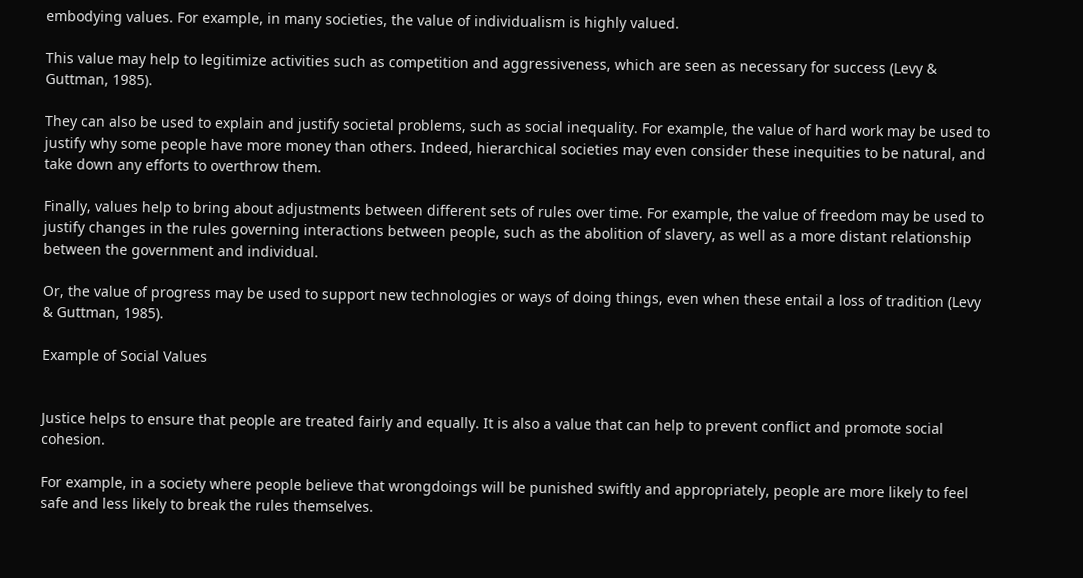embodying values. For example, in many societies, the value of individualism is highly valued.

This value may help to legitimize activities such as competition and aggressiveness, which are seen as necessary for success (Levy & Guttman, 1985).

They can also be used to explain and justify societal problems, such as social inequality. For example, the value of hard work may be used to justify why some people have more money than others. Indeed, hierarchical societies may even consider these inequities to be natural, and take down any efforts to overthrow them.

Finally, values help to bring about adjustments between different sets of rules over time. For example, the value of freedom may be used to justify changes in the rules governing interactions between people, such as the abolition of slavery, as well as a more distant relationship between the government and individual.

Or, the value of progress may be used to support new technologies or ways of doing things, even when these entail a loss of tradition (Levy & Guttman, 1985).

Example of Social Values


Justice helps to ensure that people are treated fairly and equally. It is also a value that can help to prevent conflict and promote social cohesion.

For example, in a society where people believe that wrongdoings will be punished swiftly and appropriately, people are more likely to feel safe and less likely to break the rules themselves.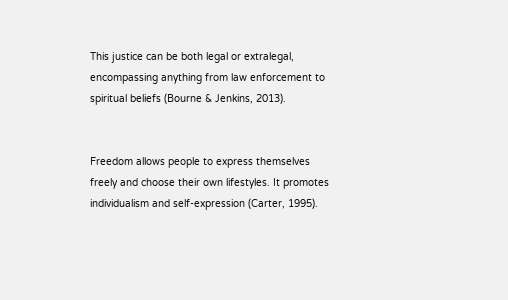This justice can be both legal or extralegal, encompassing anything from law enforcement to spiritual beliefs (Bourne & Jenkins, 2013).


Freedom allows people to express themselves freely and choose their own lifestyles. It promotes individualism and self-expression (Carter, 1995).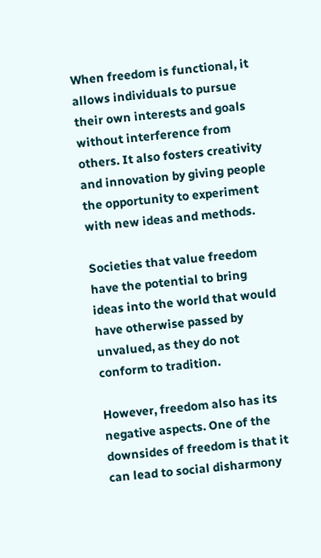When freedom is functional, it allows individuals to pursue their own interests and goals without interference from others. It also fosters creativity and innovation by giving people the opportunity to experiment with new ideas and methods.

Societies that value freedom have the potential to bring ideas into the world that would have otherwise passed by unvalued, as they do not conform to tradition.

However, freedom also has its negative aspects. One of the downsides of freedom is that it can lead to social disharmony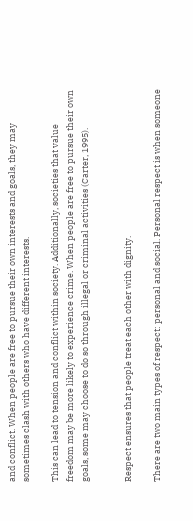and conflict. When people are free to pursue their own interests and goals, they may sometimes clash with others who have different interests.

This can lead to tension and conflict within society. Additionally, societies that value freedom may be more likely to experience crime. When people are free to pursue their own goals, some may choose to do so through illegal or criminal activities (Carter, 1995).


Respect ensures that people treat each other with dignity.

There are two main types of respect: personal and social. Personal respect is when someone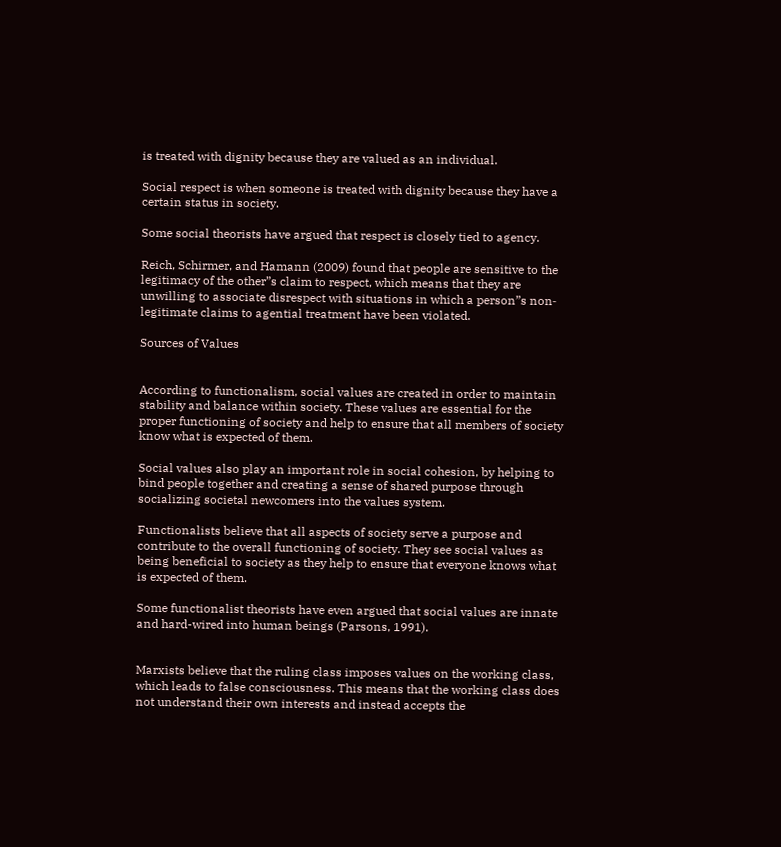is treated with dignity because they are valued as an individual.

Social respect is when someone is treated with dignity because they have a certain status in society.

Some social theorists have argued that respect is closely tied to agency.

Reich, Schirmer, and Hamann (2009) found that people are sensitive to the legitimacy of the other”s claim to respect, which means that they are unwilling to associate disrespect with situations in which a person”s non‐ legitimate claims to agential treatment have been violated.

Sources of Values


According to functionalism, social values are created in order to maintain stability and balance within society. These values are essential for the proper functioning of society and help to ensure that all members of society know what is expected of them.

Social values also play an important role in social cohesion, by helping to bind people together and creating a sense of shared purpose through socializing societal newcomers into the values system.

Functionalists believe that all aspects of society serve a purpose and contribute to the overall functioning of society. They see social values as being beneficial to society as they help to ensure that everyone knows what is expected of them.

Some functionalist theorists have even argued that social values are innate and hard-wired into human beings (Parsons, 1991).


Marxists believe that the ruling class imposes values on the working class, which leads to false consciousness. This means that the working class does not understand their own interests and instead accepts the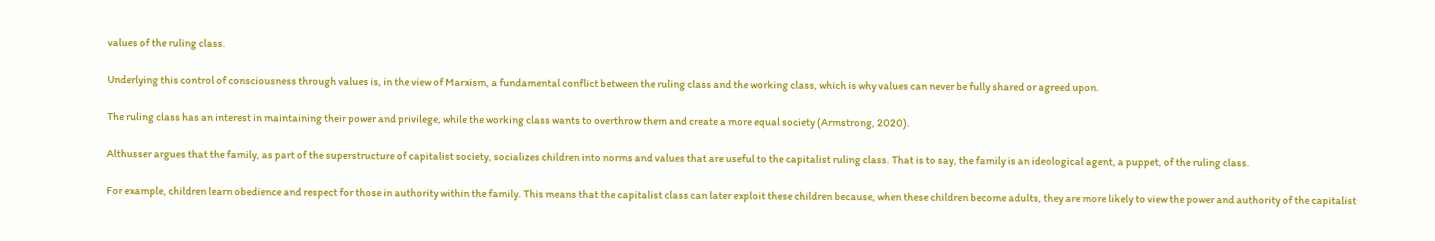values of the ruling class.

Underlying this control of consciousness through values is, in the view of Marxism, a fundamental conflict between the ruling class and the working class, which is why values can never be fully shared or agreed upon.

The ruling class has an interest in maintaining their power and privilege, while the working class wants to overthrow them and create a more equal society (Armstrong, 2020).

Althusser argues that the family, as part of the superstructure of capitalist society, socializes children into norms and values that are useful to the capitalist ruling class. That is to say, the family is an ideological agent, a puppet, of the ruling class.

For example, children learn obedience and respect for those in authority within the family. This means that the capitalist class can later exploit these children because, when these children become adults, they are more likely to view the power and authority of the capitalist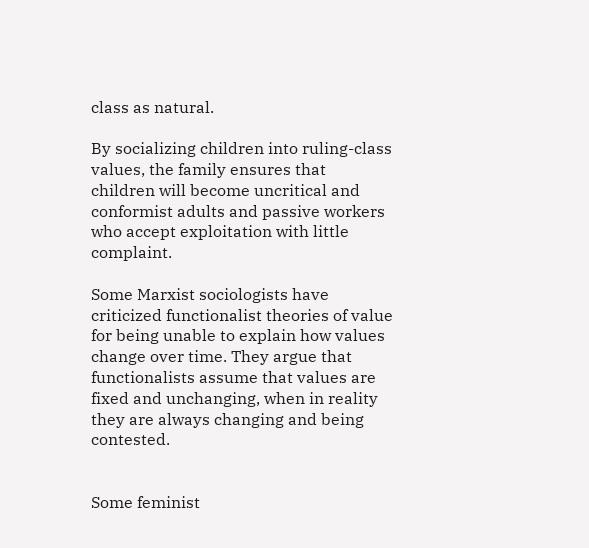class as natural.

By socializing children into ruling-class values, the family ensures that children will become uncritical and conformist adults and passive workers who accept exploitation with little complaint.

Some Marxist sociologists have criticized functionalist theories of value for being unable to explain how values change over time. They argue that functionalists assume that values are fixed and unchanging, when in reality they are always changing and being contested.


Some feminist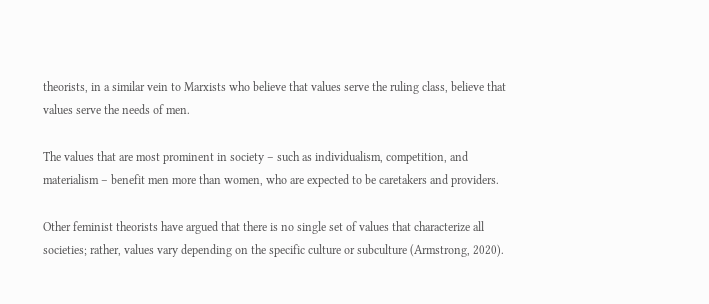theorists, in a similar vein to Marxists who believe that values serve the ruling class, believe that values serve the needs of men.

The values that are most prominent in society – such as individualism, competition, and materialism – benefit men more than women, who are expected to be caretakers and providers.

Other feminist theorists have argued that there is no single set of values that characterize all societies; rather, values vary depending on the specific culture or subculture (Armstrong, 2020).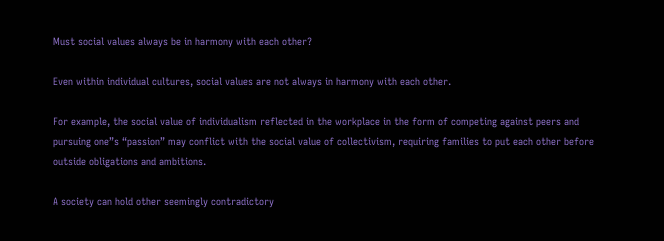Must social values always be in harmony with each other?

Even within individual cultures, social values are not always in harmony with each other.

For example, the social value of individualism reflected in the workplace in the form of competing against peers and pursuing one”s “passion” may conflict with the social value of collectivism, requiring families to put each other before outside obligations and ambitions.

A society can hold other seemingly contradictory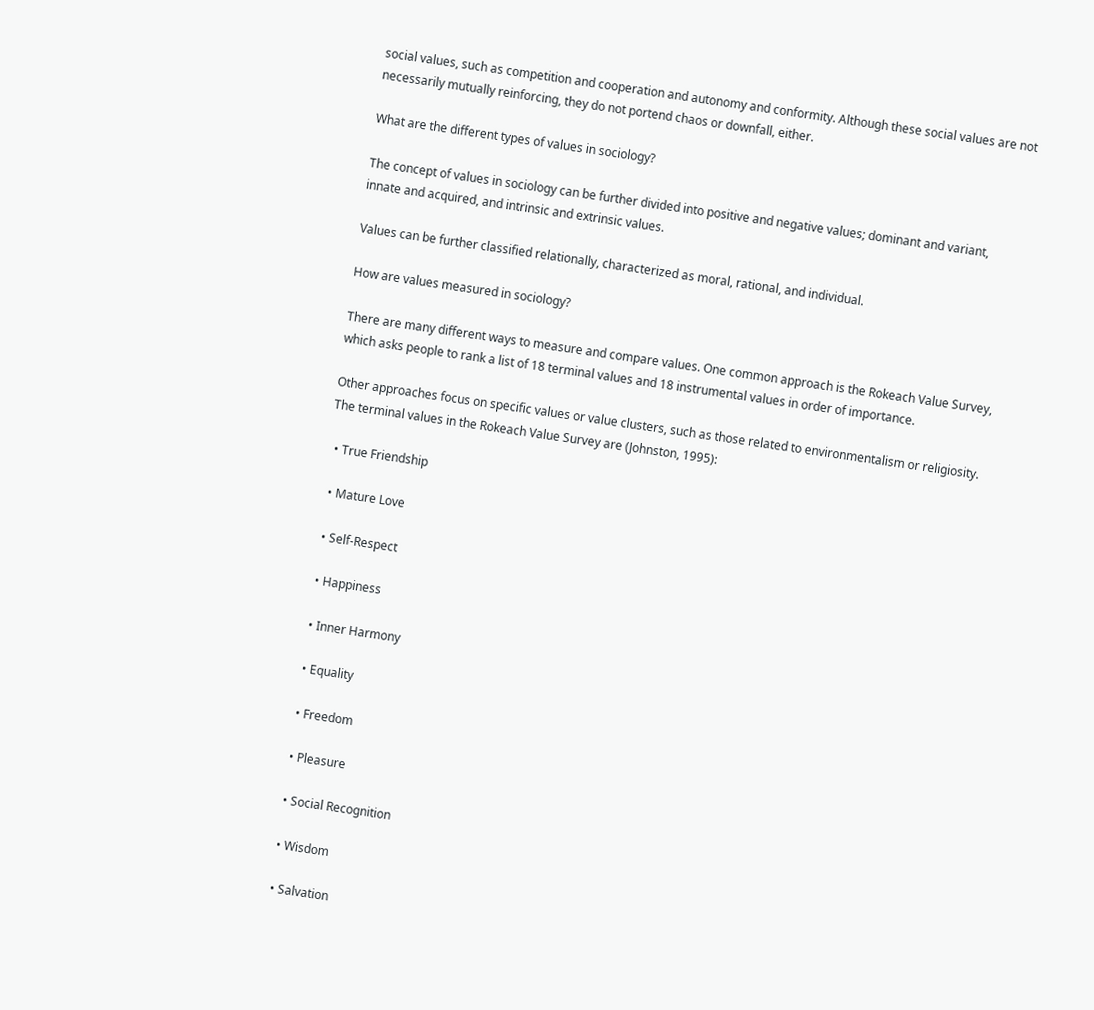social values, such as competition and cooperation and autonomy and conformity. Although these social values are not necessarily mutually reinforcing, they do not portend chaos or downfall, either.

What are the different types of values in sociology?

The concept of values in sociology can be further divided into positive and negative values; dominant and variant, innate and acquired, and intrinsic and extrinsic values.

Values can be further classified relationally, characterized as moral, rational, and individual.

How are values measured in sociology?

There are many different ways to measure and compare values. One common approach is the Rokeach Value Survey, which asks people to rank a list of 18 terminal values and 18 instrumental values in order of importance.

Other approaches focus on specific values or value clusters, such as those related to environmentalism or religiosity. The terminal values in the Rokeach Value Survey are (Johnston, 1995):

  • True Friendship

  • Mature Love

  • Self-Respect

  • Happiness

  • Inner Harmony

  • Equality

  • Freedom

  • Pleasure

  • Social Recognition

  • Wisdom

  • Salvation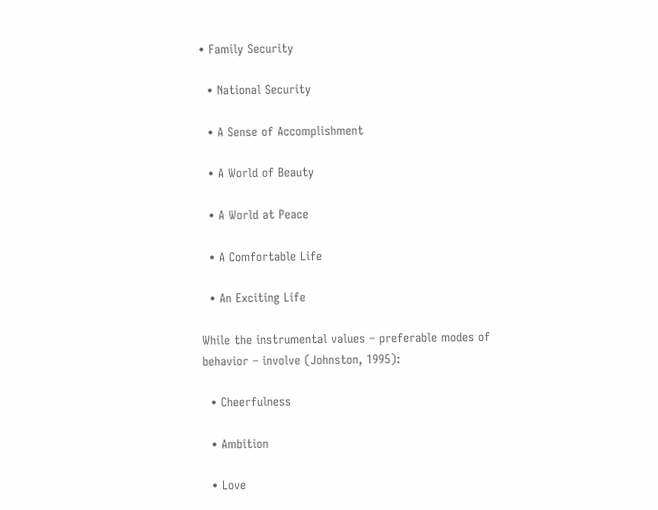• Family Security

  • National Security

  • A Sense of Accomplishment

  • A World of Beauty

  • A World at Peace

  • A Comfortable Life

  • An Exciting Life

While the instrumental values – preferable modes of behavior – involve (Johnston, 1995):

  • Cheerfulness

  • Ambition

  • Love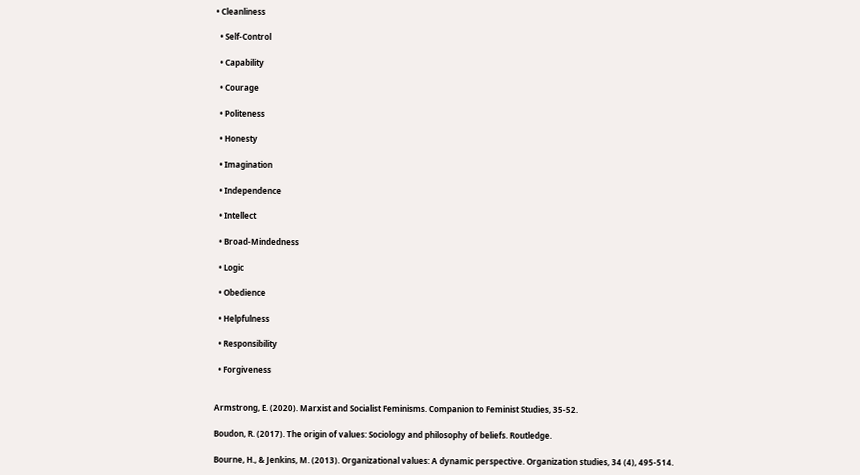• Cleanliness

  • Self-Control

  • Capability

  • Courage

  • Politeness

  • Honesty

  • Imagination

  • Independence

  • Intellect

  • Broad-Mindedness

  • Logic

  • Obedience

  • Helpfulness

  • Responsibility

  • Forgiveness


Armstrong, E. (2020). Marxist and Socialist Feminisms. Companion to Feminist Studies, 35-52.

Boudon, R. (2017). The origin of values: Sociology and philosophy of beliefs. Routledge.

Bourne, H., & Jenkins, M. (2013). Organizational values: A dynamic perspective. Organization studies, 34 (4), 495-514.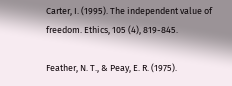Carter, I. (1995). The independent value of freedom. Ethics, 105 (4), 819-845.

Feather, N. T., & Peay, E. R. (1975).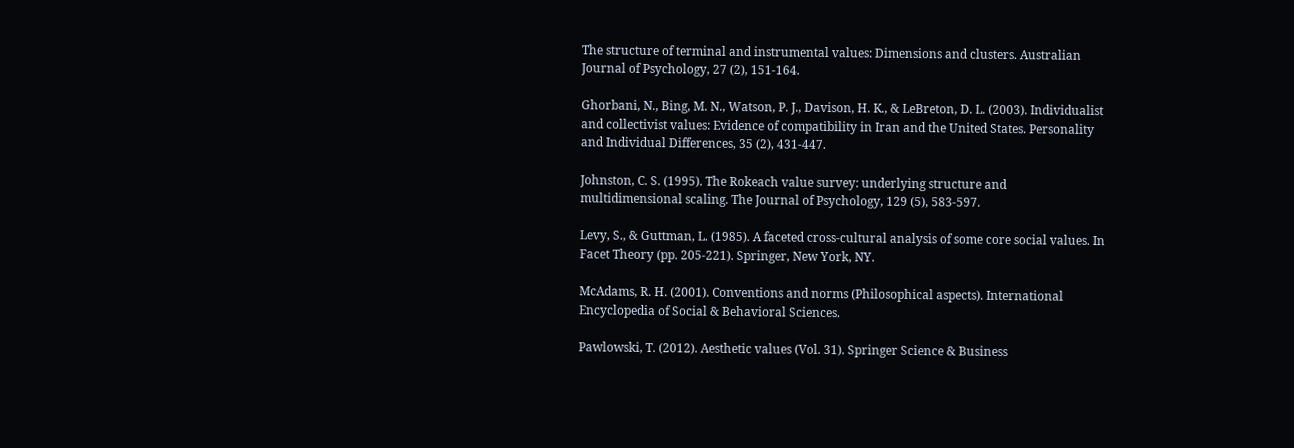The structure of terminal and instrumental values: Dimensions and clusters. Australian Journal of Psychology, 27 (2), 151-164.

Ghorbani, N., Bing, M. N., Watson, P. J., Davison, H. K., & LeBreton, D. L. (2003). Individualist and collectivist values: Evidence of compatibility in Iran and the United States. Personality and Individual Differences, 35 (2), 431-447.

Johnston, C. S. (1995). The Rokeach value survey: underlying structure and multidimensional scaling. The Journal of Psychology, 129 (5), 583-597.

Levy, S., & Guttman, L. (1985). A faceted cross-cultural analysis of some core social values. In Facet Theory (pp. 205-221). Springer, New York, NY.

McAdams, R. H. (2001). Conventions and norms (Philosophical aspects). International Encyclopedia of Social & Behavioral Sciences.

Pawlowski, T. (2012). Aesthetic values (Vol. 31). Springer Science & Business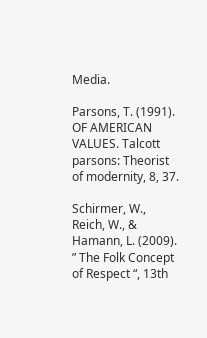Media.

Parsons, T. (1991). OF AMERICAN VALUES. Talcott parsons: Theorist of modernity, 8, 37.

Schirmer, W., Reich, W., & Hamann, L. (2009). ” The Folk Concept of Respect “, 13th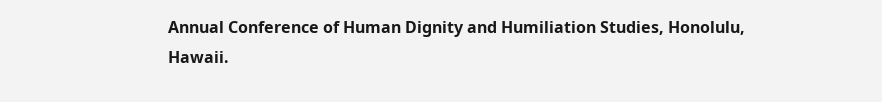Annual Conference of Human Dignity and Humiliation Studies, Honolulu, Hawaii.